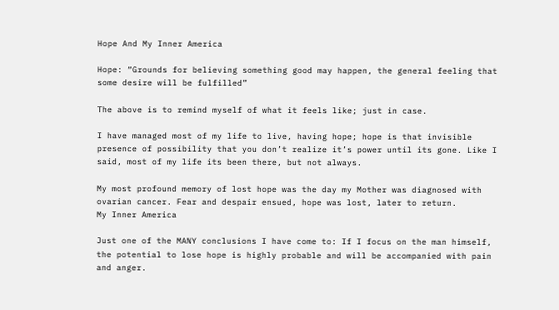Hope And My Inner America

Hope: “Grounds for believing something good may happen, the general feeling that some desire will be fulfilled”

The above is to remind myself of what it feels like; just in case.

I have managed most of my life to live, having hope; hope is that invisible presence of possibility that you don’t realize it’s power until its gone. Like I said, most of my life its been there, but not always.

My most profound memory of lost hope was the day my Mother was diagnosed with ovarian cancer. Fear and despair ensued, hope was lost, later to return.
My Inner America

Just one of the MANY conclusions I have come to: If I focus on the man himself, the potential to lose hope is highly probable and will be accompanied with pain and anger.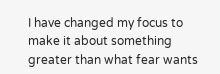I have changed my focus to make it about something greater than what fear wants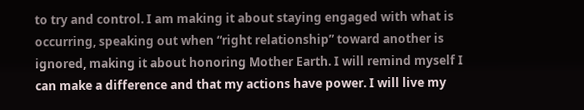to try and control. I am making it about staying engaged with what is occurring, speaking out when “right relationship” toward another is ignored, making it about honoring Mother Earth. I will remind myself I can make a difference and that my actions have power. I will live my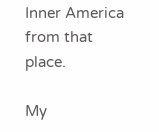Inner America from that place.

My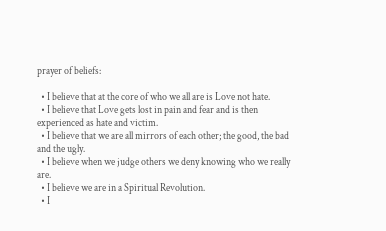prayer of beliefs:

  • I believe that at the core of who we all are is Love not hate.
  • I believe that Love gets lost in pain and fear and is then experienced as hate and victim.
  • I believe that we are all mirrors of each other; the good, the bad and the ugly.
  • I believe when we judge others we deny knowing who we really are.
  • I believe we are in a Spiritual Revolution.
  • I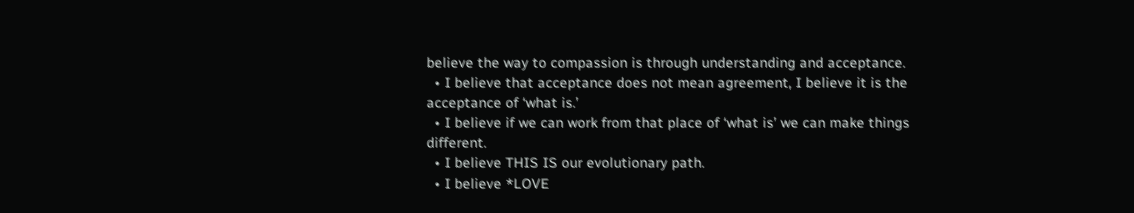believe the way to compassion is through understanding and acceptance.
  • I believe that acceptance does not mean agreement, I believe it is the acceptance of ‘what is.’
  • I believe if we can work from that place of ‘what is’ we can make things different.
  • I believe THIS IS our evolutionary path.
  • I believe *LOVE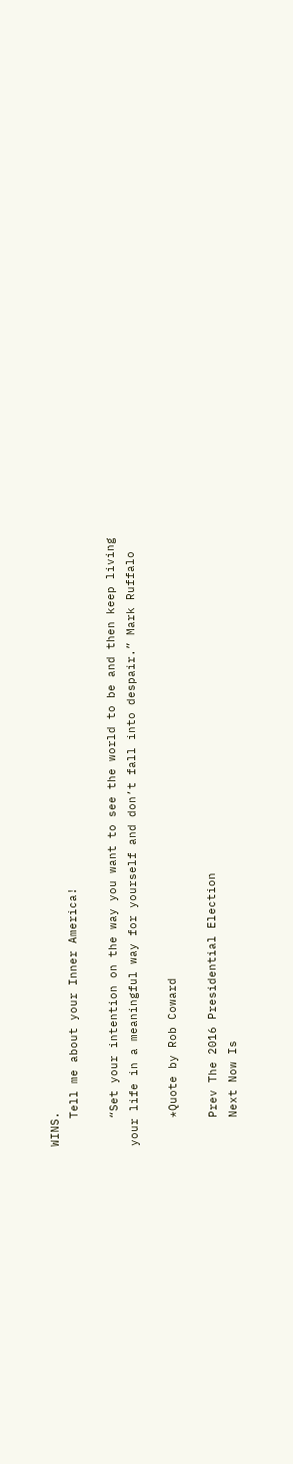WINS.
    Tell me about your Inner America!

    “Set your intention on the way you want to see the world to be and then keep living your life in a meaningful way for yourself and don’t fall into despair.” Mark Ruffalo

    *Quote by Rob Coward

    Prev The 2016 Presidential Election
    Next Now Is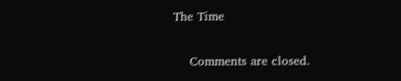The Time

    Comments are closed.